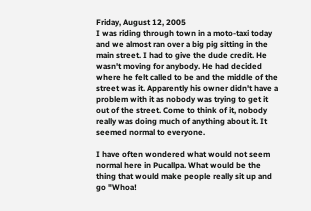Friday, August 12, 2005
I was riding through town in a moto-taxi today and we almost ran over a big pig sitting in the main street. I had to give the dude credit. He wasn't moving for anybody. He had decided where he felt called to be and the middle of the street was it. Apparently his owner didn't have a problem with it as nobody was trying to get it out of the street. Come to think of it, nobody really was doing much of anything about it. It seemed normal to everyone.

I have often wondered what would not seem normal here in Pucallpa. What would be the thing that would make people really sit up and go "Whoa!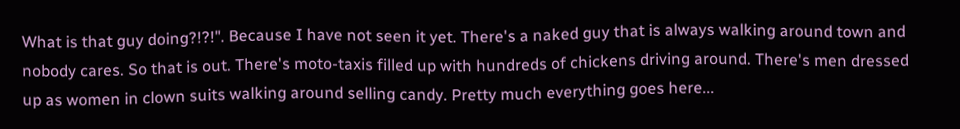What is that guy doing?!?!". Because I have not seen it yet. There's a naked guy that is always walking around town and nobody cares. So that is out. There's moto-taxis filled up with hundreds of chickens driving around. There's men dressed up as women in clown suits walking around selling candy. Pretty much everything goes here...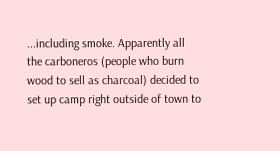...including smoke. Apparently all the carboneros (people who burn wood to sell as charcoal) decided to set up camp right outside of town to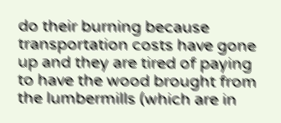do their burning because transportation costs have gone up and they are tired of paying to have the wood brought from the lumbermills (which are in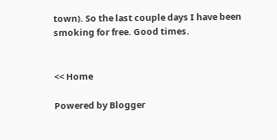town). So the last couple days I have been smoking for free. Good times.


<< Home

Powered by Blogger